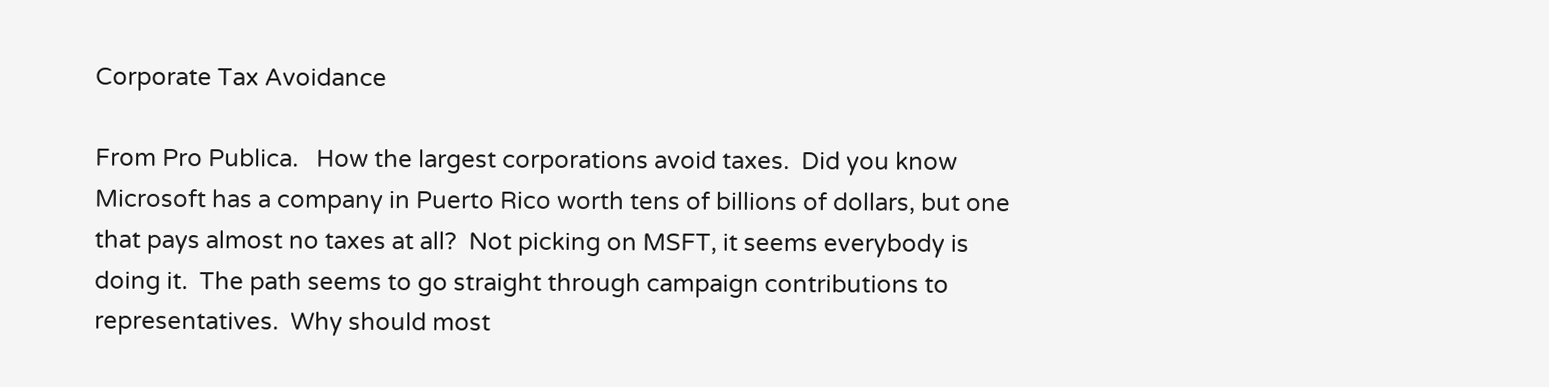Corporate Tax Avoidance

From Pro Publica.   How the largest corporations avoid taxes.  Did you know Microsoft has a company in Puerto Rico worth tens of billions of dollars, but one that pays almost no taxes at all?  Not picking on MSFT, it seems everybody is doing it.  The path seems to go straight through campaign contributions to representatives.  Why should most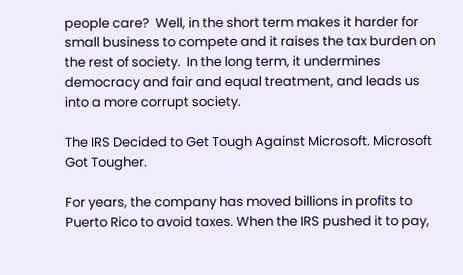people care?  Well, in the short term makes it harder for small business to compete and it raises the tax burden on the rest of society.  In the long term, it undermines democracy and fair and equal treatment, and leads us into a more corrupt society.

The IRS Decided to Get Tough Against Microsoft. Microsoft Got Tougher.

For years, the company has moved billions in profits to Puerto Rico to avoid taxes. When the IRS pushed it to pay,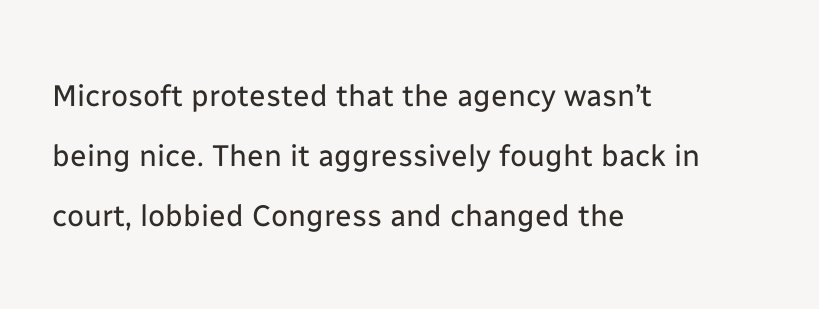Microsoft protested that the agency wasn’t being nice. Then it aggressively fought back in court, lobbied Congress and changed the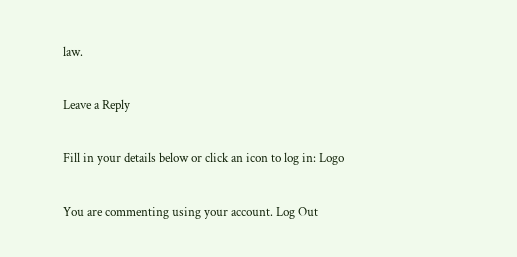law.

Leave a Reply

Fill in your details below or click an icon to log in: Logo

You are commenting using your account. Log Out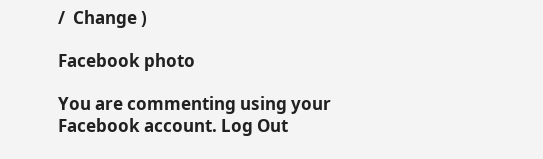/  Change )

Facebook photo

You are commenting using your Facebook account. Log Out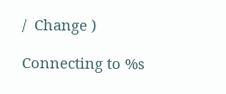/  Change )

Connecting to %s